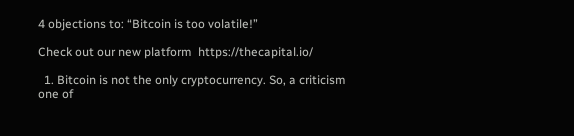4 objections to: “Bitcoin is too volatile!”

Check out our new platform  https://thecapital.io/

  1. Bitcoin is not the only cryptocurrency. So, a criticism one of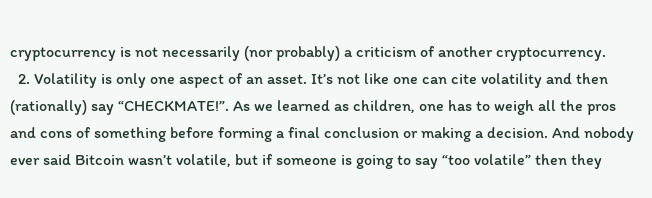cryptocurrency is not necessarily (nor probably) a criticism of another cryptocurrency.
  2. Volatility is only one aspect of an asset. It’s not like one can cite volatility and then (rationally) say “CHECKMATE!”. As we learned as children, one has to weigh all the pros and cons of something before forming a final conclusion or making a decision. And nobody ever said Bitcoin wasn’t volatile, but if someone is going to say “too volatile” then they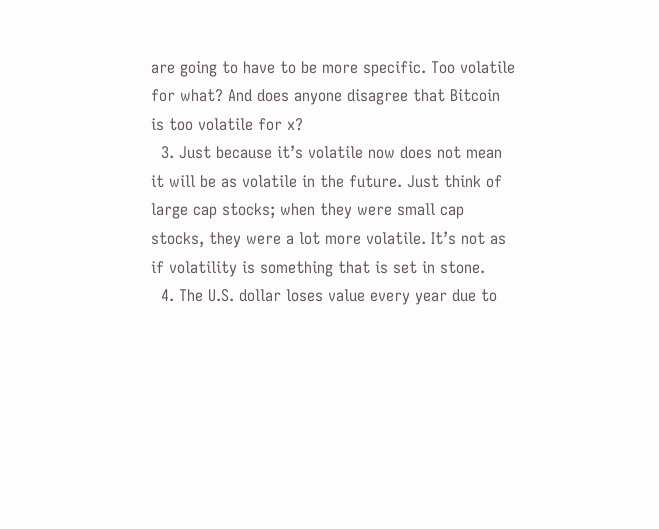are going to have to be more specific. Too volatile for what? And does anyone disagree that Bitcoin is too volatile for x?
  3. Just because it’s volatile now does not mean it will be as volatile in the future. Just think of large cap stocks; when they were small cap stocks, they were a lot more volatile. It’s not as if volatility is something that is set in stone.
  4. The U.S. dollar loses value every year due to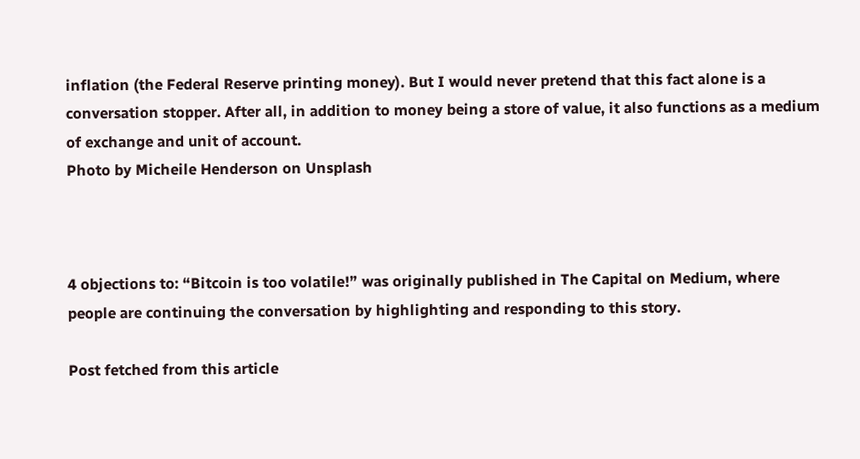inflation (the Federal Reserve printing money). But I would never pretend that this fact alone is a conversation stopper. After all, in addition to money being a store of value, it also functions as a medium of exchange and unit of account.
Photo by Micheile Henderson on Unsplash



4 objections to: “Bitcoin is too volatile!” was originally published in The Capital on Medium, where people are continuing the conversation by highlighting and responding to this story.

Post fetched from this article